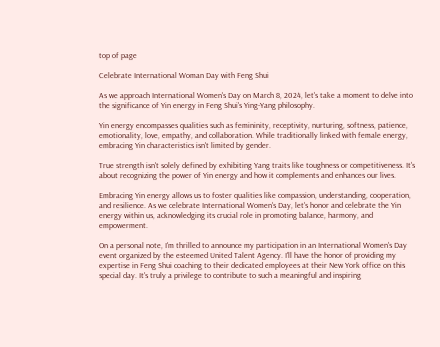top of page

Celebrate International Woman Day with Feng Shui

As we approach International Women's Day on March 8, 2024, let's take a moment to delve into the significance of Yin energy in Feng Shui's Ying-Yang philosophy.

Yin energy encompasses qualities such as femininity, receptivity, nurturing, softness, patience, emotionality, love, empathy, and collaboration. While traditionally linked with female energy, embracing Yin characteristics isn't limited by gender.

True strength isn't solely defined by exhibiting Yang traits like toughness or competitiveness. It's about recognizing the power of Yin energy and how it complements and enhances our lives.

Embracing Yin energy allows us to foster qualities like compassion, understanding, cooperation, and resilience. As we celebrate International Women's Day, let's honor and celebrate the Yin energy within us, acknowledging its crucial role in promoting balance, harmony, and empowerment.

On a personal note, I'm thrilled to announce my participation in an International Women's Day event organized by the esteemed United Talent Agency. I'll have the honor of providing my expertise in Feng Shui coaching to their dedicated employees at their New York office on this special day. It's truly a privilege to contribute to such a meaningful and inspiring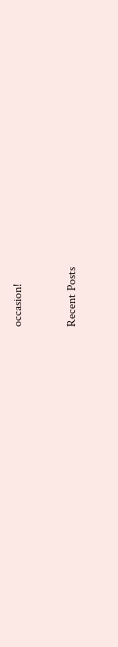occasion!


Recent Posts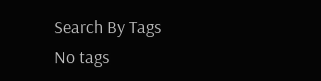Search By Tags
No tags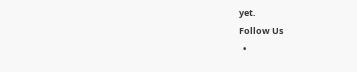yet.
Follow Us
  •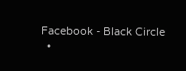Facebook - Black Circle
  •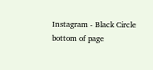Instagram - Black Circle
bottom of page